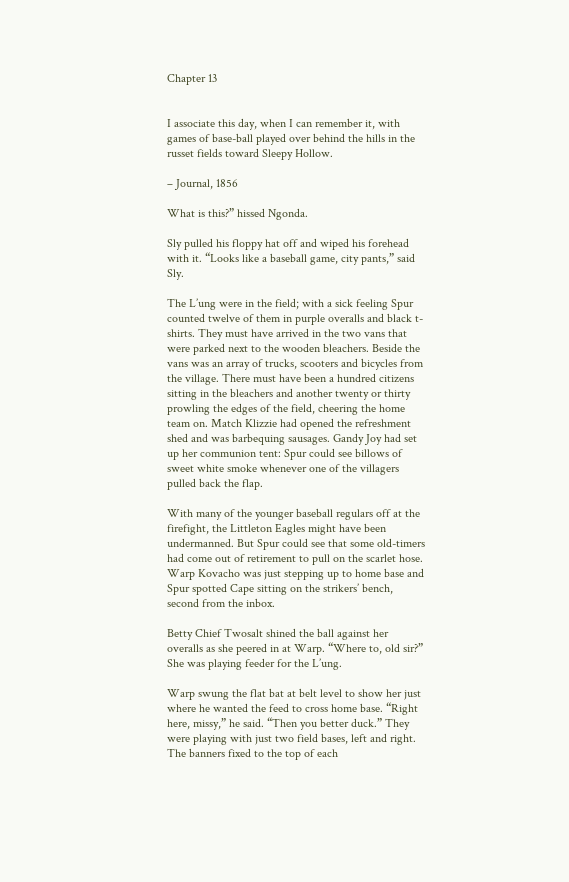Chapter 13


I associate this day, when I can remember it, with games of base-ball played over behind the hills in the russet fields toward Sleepy Hollow.

– Journal, 1856

What is this?” hissed Ngonda.

Sly pulled his floppy hat off and wiped his forehead with it. “Looks like a baseball game, city pants,” said Sly.

The L’ung were in the field; with a sick feeling Spur counted twelve of them in purple overalls and black t-shirts. They must have arrived in the two vans that were parked next to the wooden bleachers. Beside the vans was an array of trucks, scooters and bicycles from the village. There must have been a hundred citizens sitting in the bleachers and another twenty or thirty prowling the edges of the field, cheering the home team on. Match Klizzie had opened the refreshment shed and was barbequing sausages. Gandy Joy had set up her communion tent: Spur could see billows of sweet white smoke whenever one of the villagers pulled back the flap.

With many of the younger baseball regulars off at the firefight, the Littleton Eagles might have been undermanned. But Spur could see that some old-timers had come out of retirement to pull on the scarlet hose. Warp Kovacho was just stepping up to home base and Spur spotted Cape sitting on the strikers’ bench, second from the inbox.

Betty Chief Twosalt shined the ball against her overalls as she peered in at Warp. “Where to, old sir?” She was playing feeder for the L’ung.

Warp swung the flat bat at belt level to show her just where he wanted the feed to cross home base. “Right here, missy,” he said. “Then you better duck.” They were playing with just two field bases, left and right. The banners fixed to the top of each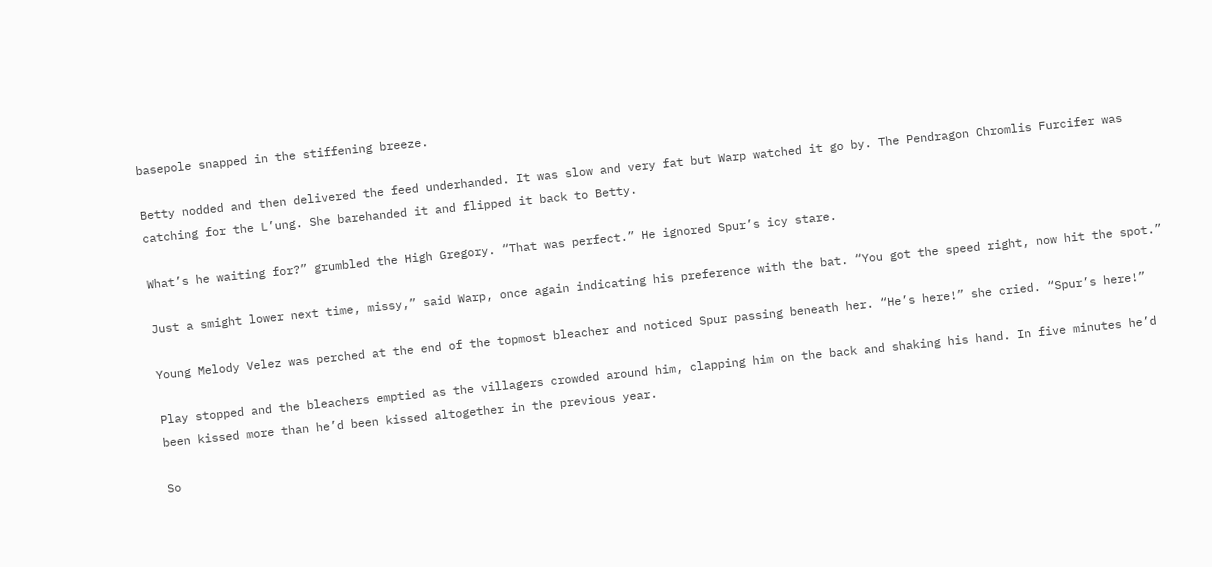basepole snapped in the stiffening breeze.

Betty nodded and then delivered the feed underhanded. It was slow and very fat but Warp watched it go by. The Pendragon Chromlis Furcifer was catching for the L’ung. She barehanded it and flipped it back to Betty.

What’s he waiting for?” grumbled the High Gregory. “That was perfect.” He ignored Spur’s icy stare.

Just a smight lower next time, missy,” said Warp, once again indicating his preference with the bat. “You got the speed right, now hit the spot.”

Young Melody Velez was perched at the end of the topmost bleacher and noticed Spur passing beneath her. “He’s here!” she cried. “Spur’s here!”

Play stopped and the bleachers emptied as the villagers crowded around him, clapping him on the back and shaking his hand. In five minutes he’d been kissed more than he’d been kissed altogether in the previous year.

So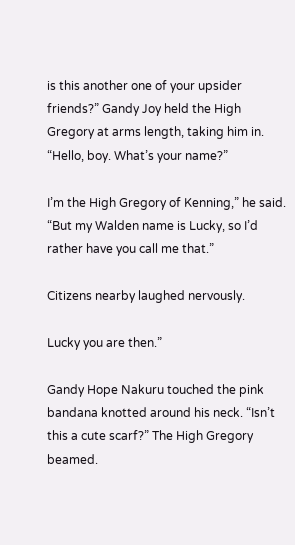is this another one of your upsider friends?” Gandy Joy held the High Gregory at arms length, taking him in. “Hello, boy. What’s your name?”

I’m the High Gregory of Kenning,” he said. “But my Walden name is Lucky, so I’d rather have you call me that.”

Citizens nearby laughed nervously.

Lucky you are then.”

Gandy Hope Nakuru touched the pink bandana knotted around his neck. “Isn’t this a cute scarf?” The High Gregory beamed.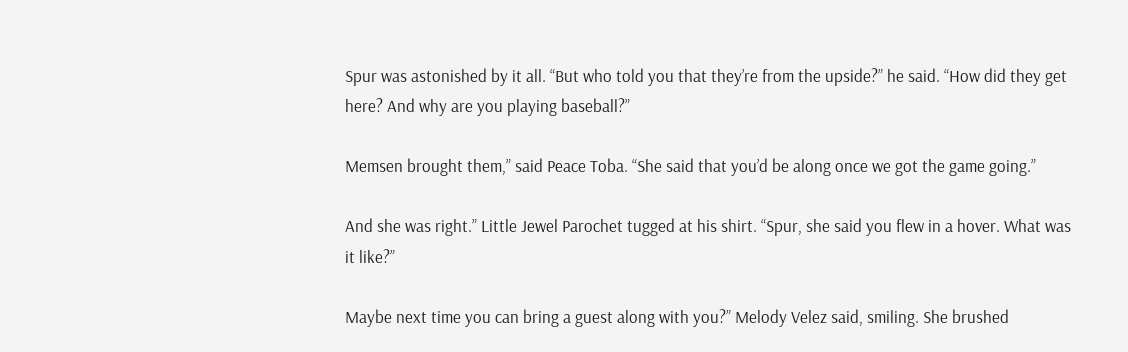Spur was astonished by it all. “But who told you that they’re from the upside?” he said. “How did they get here? And why are you playing baseball?”

Memsen brought them,” said Peace Toba. “She said that you’d be along once we got the game going.”

And she was right.” Little Jewel Parochet tugged at his shirt. “Spur, she said you flew in a hover. What was it like?”

Maybe next time you can bring a guest along with you?” Melody Velez said, smiling. She brushed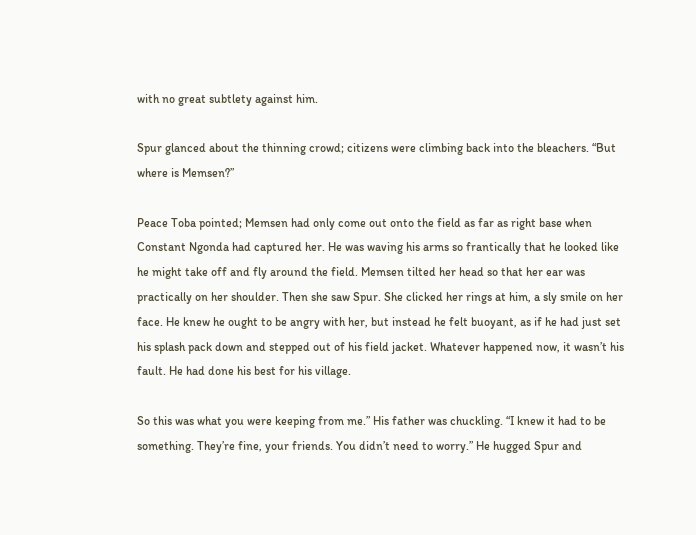with no great subtlety against him.

Spur glanced about the thinning crowd; citizens were climbing back into the bleachers. “But where is Memsen?”

Peace Toba pointed; Memsen had only come out onto the field as far as right base when Constant Ngonda had captured her. He was waving his arms so frantically that he looked like he might take off and fly around the field. Memsen tilted her head so that her ear was practically on her shoulder. Then she saw Spur. She clicked her rings at him, a sly smile on her face. He knew he ought to be angry with her, but instead he felt buoyant, as if he had just set his splash pack down and stepped out of his field jacket. Whatever happened now, it wasn’t his fault. He had done his best for his village.

So this was what you were keeping from me.” His father was chuckling. “I knew it had to be something. They’re fine, your friends. You didn’t need to worry.” He hugged Spur and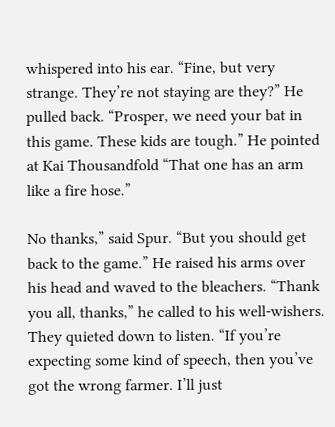whispered into his ear. “Fine, but very strange. They’re not staying are they?” He pulled back. “Prosper, we need your bat in this game. These kids are tough.” He pointed at Kai Thousandfold “That one has an arm like a fire hose.”

No thanks,” said Spur. “But you should get back to the game.” He raised his arms over his head and waved to the bleachers. “Thank you all, thanks,” he called to his well-wishers. They quieted down to listen. “If you’re expecting some kind of speech, then you’ve got the wrong farmer. I’ll just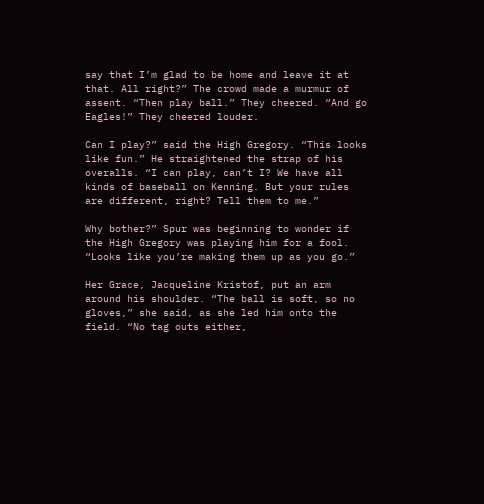say that I’m glad to be home and leave it at that. All right?” The crowd made a murmur of assent. “Then play ball.” They cheered. “And go Eagles!” They cheered louder.

Can I play?” said the High Gregory. “This looks like fun.” He straightened the strap of his overalls. “I can play, can’t I? We have all kinds of baseball on Kenning. But your rules are different, right? Tell them to me.”

Why bother?” Spur was beginning to wonder if the High Gregory was playing him for a fool. “Looks like you’re making them up as you go.”

Her Grace, Jacqueline Kristof, put an arm around his shoulder. “The ball is soft, so no gloves,” she said, as she led him onto the field. “No tag outs either,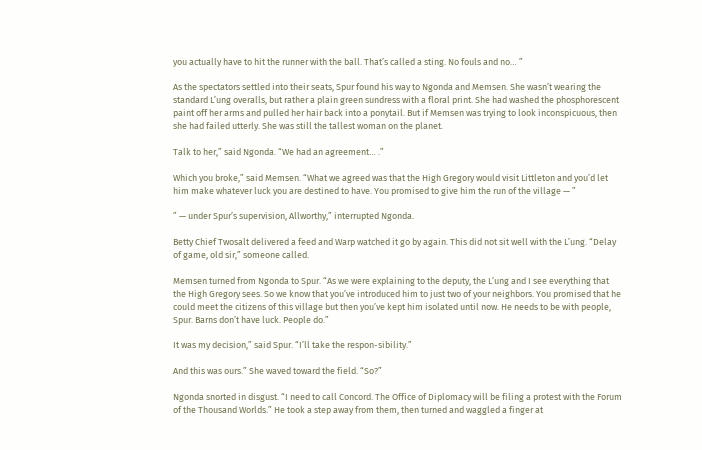you actually have to hit the runner with the ball. That’s called a sting. No fouls and no… ”

As the spectators settled into their seats, Spur found his way to Ngonda and Memsen. She wasn’t wearing the standard L’ung overalls, but rather a plain green sundress with a floral print. She had washed the phosphorescent paint off her arms and pulled her hair back into a ponytail. But if Memsen was trying to look inconspicuous, then she had failed utterly. She was still the tallest woman on the planet.

Talk to her,” said Ngonda. “We had an agreement… .”

Which you broke,” said Memsen. “What we agreed was that the High Gregory would visit Littleton and you’d let him make whatever luck you are destined to have. You promised to give him the run of the village — ”

” — under Spur’s supervision, Allworthy,” interrupted Ngonda.

Betty Chief Twosalt delivered a feed and Warp watched it go by again. This did not sit well with the L’ung. “Delay of game, old sir,” someone called.

Memsen turned from Ngonda to Spur. “As we were explaining to the deputy, the L’ung and I see everything that the High Gregory sees. So we know that you’ve introduced him to just two of your neighbors. You promised that he could meet the citizens of this village but then you’ve kept him isolated until now. He needs to be with people, Spur. Barns don’t have luck. People do.”

It was my decision,” said Spur. “I’ll take the respon-sibility.”

And this was ours.” She waved toward the field. “So?”

Ngonda snorted in disgust. “I need to call Concord. The Office of Diplomacy will be filing a protest with the Forum of the Thousand Worlds.” He took a step away from them, then turned and waggled a finger at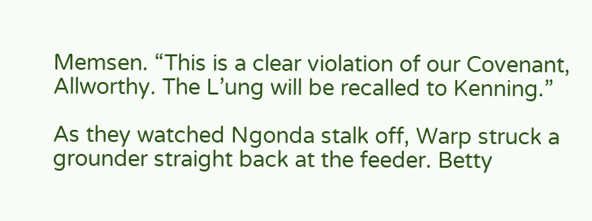Memsen. “This is a clear violation of our Covenant, Allworthy. The L’ung will be recalled to Kenning.”

As they watched Ngonda stalk off, Warp struck a grounder straight back at the feeder. Betty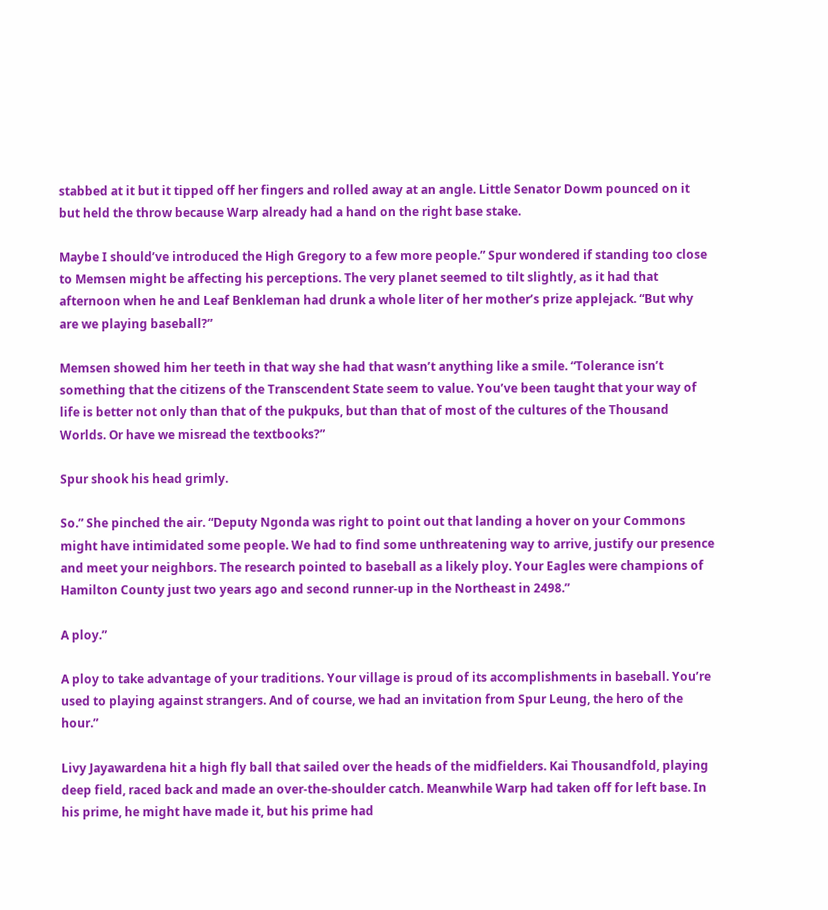stabbed at it but it tipped off her fingers and rolled away at an angle. Little Senator Dowm pounced on it but held the throw because Warp already had a hand on the right base stake.

Maybe I should’ve introduced the High Gregory to a few more people.” Spur wondered if standing too close to Memsen might be affecting his perceptions. The very planet seemed to tilt slightly, as it had that afternoon when he and Leaf Benkleman had drunk a whole liter of her mother’s prize applejack. “But why are we playing baseball?”

Memsen showed him her teeth in that way she had that wasn’t anything like a smile. “Tolerance isn’t something that the citizens of the Transcendent State seem to value. You’ve been taught that your way of life is better not only than that of the pukpuks, but than that of most of the cultures of the Thousand Worlds. Or have we misread the textbooks?”

Spur shook his head grimly.

So.” She pinched the air. “Deputy Ngonda was right to point out that landing a hover on your Commons might have intimidated some people. We had to find some unthreatening way to arrive, justify our presence and meet your neighbors. The research pointed to baseball as a likely ploy. Your Eagles were champions of Hamilton County just two years ago and second runner-up in the Northeast in 2498.”

A ploy.”

A ploy to take advantage of your traditions. Your village is proud of its accomplishments in baseball. You’re used to playing against strangers. And of course, we had an invitation from Spur Leung, the hero of the hour.”

Livy Jayawardena hit a high fly ball that sailed over the heads of the midfielders. Kai Thousandfold, playing deep field, raced back and made an over-the-shoulder catch. Meanwhile Warp had taken off for left base. In his prime, he might have made it, but his prime had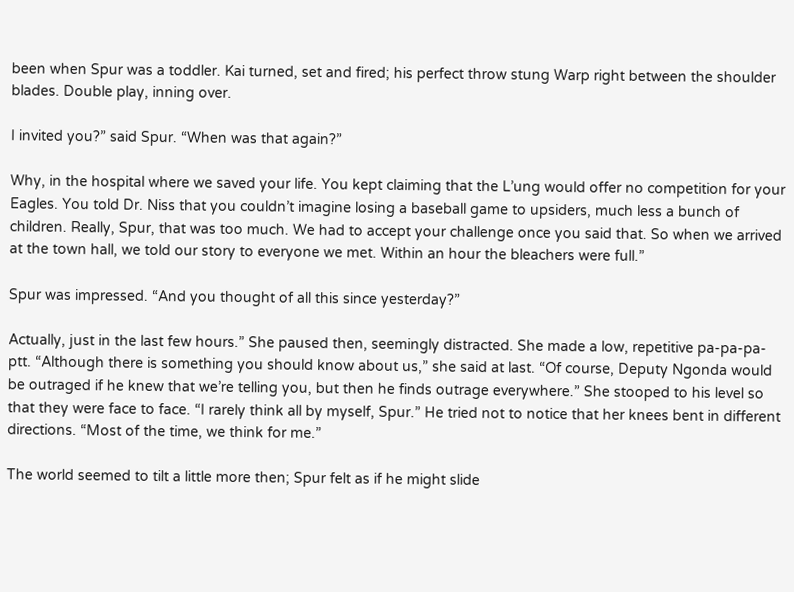been when Spur was a toddler. Kai turned, set and fired; his perfect throw stung Warp right between the shoulder blades. Double play, inning over.

I invited you?” said Spur. “When was that again?”

Why, in the hospital where we saved your life. You kept claiming that the L’ung would offer no competition for your Eagles. You told Dr. Niss that you couldn’t imagine losing a baseball game to upsiders, much less a bunch of children. Really, Spur, that was too much. We had to accept your challenge once you said that. So when we arrived at the town hall, we told our story to everyone we met. Within an hour the bleachers were full.”

Spur was impressed. “And you thought of all this since yesterday?”

Actually, just in the last few hours.” She paused then, seemingly distracted. She made a low, repetitive pa-pa-pa-ptt. “Although there is something you should know about us,” she said at last. “Of course, Deputy Ngonda would be outraged if he knew that we’re telling you, but then he finds outrage everywhere.” She stooped to his level so that they were face to face. “I rarely think all by myself, Spur.” He tried not to notice that her knees bent in different directions. “Most of the time, we think for me.”

The world seemed to tilt a little more then; Spur felt as if he might slide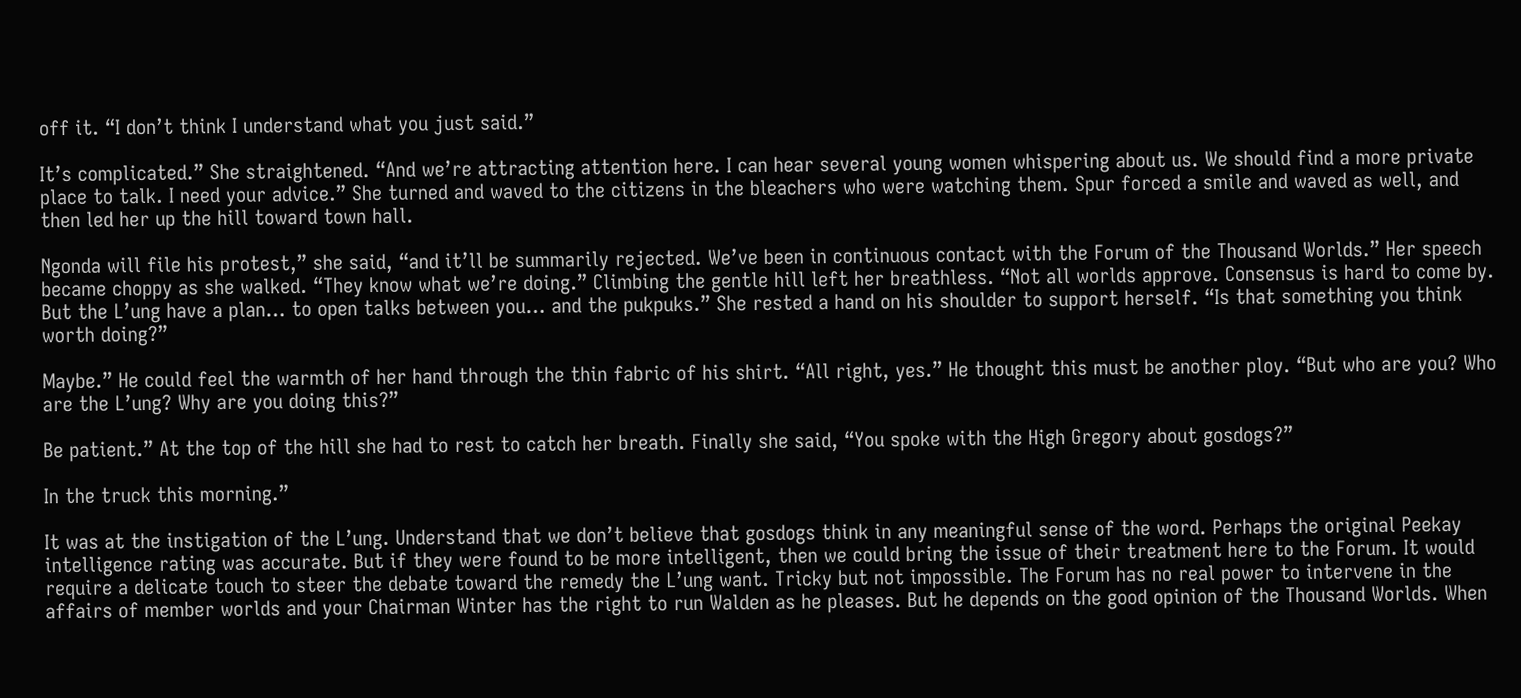off it. “I don’t think I understand what you just said.”

It’s complicated.” She straightened. “And we’re attracting attention here. I can hear several young women whispering about us. We should find a more private place to talk. I need your advice.” She turned and waved to the citizens in the bleachers who were watching them. Spur forced a smile and waved as well, and then led her up the hill toward town hall.

Ngonda will file his protest,” she said, “and it’ll be summarily rejected. We’ve been in continuous contact with the Forum of the Thousand Worlds.” Her speech became choppy as she walked. “They know what we’re doing.” Climbing the gentle hill left her breathless. “Not all worlds approve. Consensus is hard to come by. But the L’ung have a plan… to open talks between you… and the pukpuks.” She rested a hand on his shoulder to support herself. “Is that something you think worth doing?”

Maybe.” He could feel the warmth of her hand through the thin fabric of his shirt. “All right, yes.” He thought this must be another ploy. “But who are you? Who are the L’ung? Why are you doing this?”

Be patient.” At the top of the hill she had to rest to catch her breath. Finally she said, “You spoke with the High Gregory about gosdogs?”

In the truck this morning.”

It was at the instigation of the L’ung. Understand that we don’t believe that gosdogs think in any meaningful sense of the word. Perhaps the original Peekay intelligence rating was accurate. But if they were found to be more intelligent, then we could bring the issue of their treatment here to the Forum. It would require a delicate touch to steer the debate toward the remedy the L’ung want. Tricky but not impossible. The Forum has no real power to intervene in the affairs of member worlds and your Chairman Winter has the right to run Walden as he pleases. But he depends on the good opinion of the Thousand Worlds. When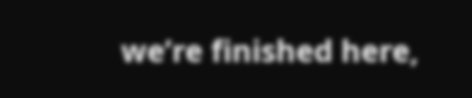we’re finished here,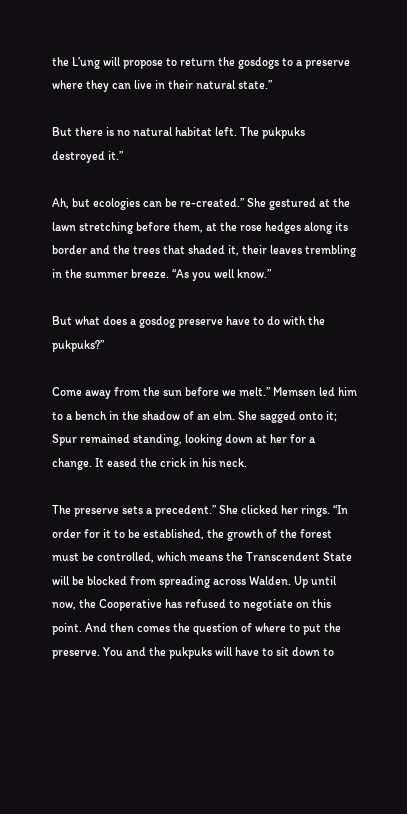the L’ung will propose to return the gosdogs to a preserve where they can live in their natural state.”

But there is no natural habitat left. The pukpuks destroyed it.”

Ah, but ecologies can be re-created.” She gestured at the lawn stretching before them, at the rose hedges along its border and the trees that shaded it, their leaves trembling in the summer breeze. “As you well know.”

But what does a gosdog preserve have to do with the pukpuks?”

Come away from the sun before we melt.” Memsen led him to a bench in the shadow of an elm. She sagged onto it; Spur remained standing, looking down at her for a change. It eased the crick in his neck.

The preserve sets a precedent.” She clicked her rings. “In order for it to be established, the growth of the forest must be controlled, which means the Transcendent State will be blocked from spreading across Walden. Up until now, the Cooperative has refused to negotiate on this point. And then comes the question of where to put the preserve. You and the pukpuks will have to sit down to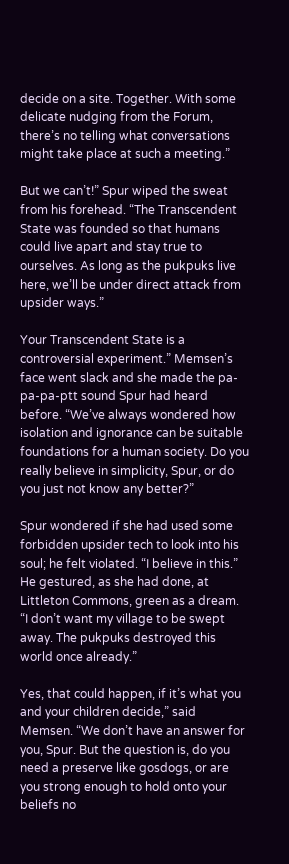decide on a site. Together. With some delicate nudging from the Forum, there’s no telling what conversations might take place at such a meeting.”

But we can’t!” Spur wiped the sweat from his forehead. “The Transcendent State was founded so that humans could live apart and stay true to ourselves. As long as the pukpuks live here, we’ll be under direct attack from upsider ways.”

Your Transcendent State is a controversial experiment.” Memsen’s face went slack and she made the pa-pa-pa-ptt sound Spur had heard before. “We’ve always wondered how isolation and ignorance can be suitable foundations for a human society. Do you really believe in simplicity, Spur, or do you just not know any better?”

Spur wondered if she had used some forbidden upsider tech to look into his soul; he felt violated. “I believe in this.” He gestured, as she had done, at Littleton Commons, green as a dream. “I don’t want my village to be swept away. The pukpuks destroyed this world once already.”

Yes, that could happen, if it’s what you and your children decide,” said Memsen. “We don’t have an answer for you, Spur. But the question is, do you need a preserve like gosdogs, or are you strong enough to hold onto your beliefs no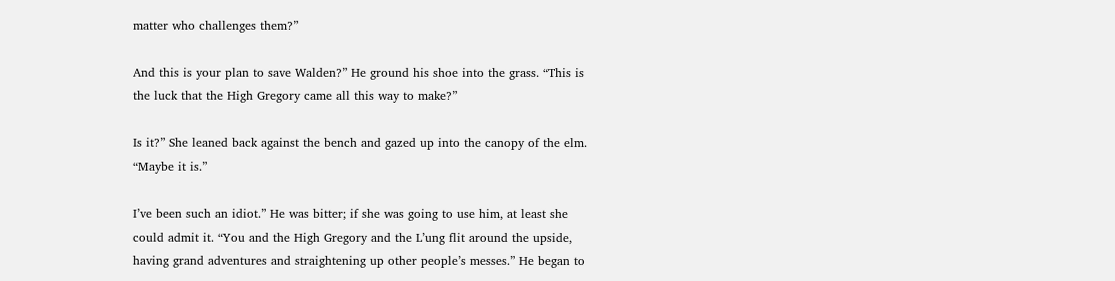matter who challenges them?”

And this is your plan to save Walden?” He ground his shoe into the grass. “This is the luck that the High Gregory came all this way to make?”

Is it?” She leaned back against the bench and gazed up into the canopy of the elm. “Maybe it is.”

I’ve been such an idiot.” He was bitter; if she was going to use him, at least she could admit it. “You and the High Gregory and the L’ung flit around the upside, having grand adventures and straightening up other people’s messes.” He began to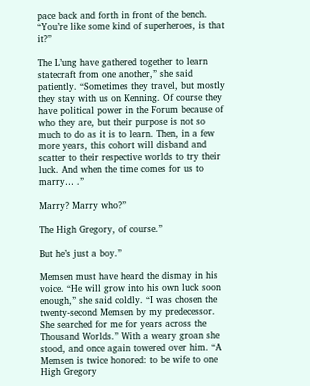pace back and forth in front of the bench. “You’re like some kind of superheroes, is that it?”

The L’ung have gathered together to learn statecraft from one another,” she said patiently. “Sometimes they travel, but mostly they stay with us on Kenning. Of course they have political power in the Forum because of who they are, but their purpose is not so much to do as it is to learn. Then, in a few more years, this cohort will disband and scatter to their respective worlds to try their luck. And when the time comes for us to marry… .”

Marry? Marry who?”

The High Gregory, of course.”

But he’s just a boy.”

Memsen must have heard the dismay in his voice. “He will grow into his own luck soon enough,” she said coldly. “I was chosen the twenty-second Memsen by my predecessor. She searched for me for years across the Thousand Worlds.” With a weary groan she stood, and once again towered over him. “A Memsen is twice honored: to be wife to one High Gregory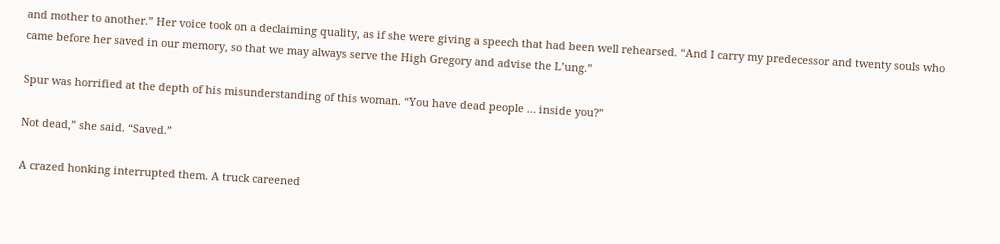and mother to another.” Her voice took on a declaiming quality, as if she were giving a speech that had been well rehearsed. “And I carry my predecessor and twenty souls who came before her saved in our memory, so that we may always serve the High Gregory and advise the L’ung.”

Spur was horrified at the depth of his misunderstanding of this woman. “You have dead people … inside you?”

Not dead,” she said. “Saved.”

A crazed honking interrupted them. A truck careened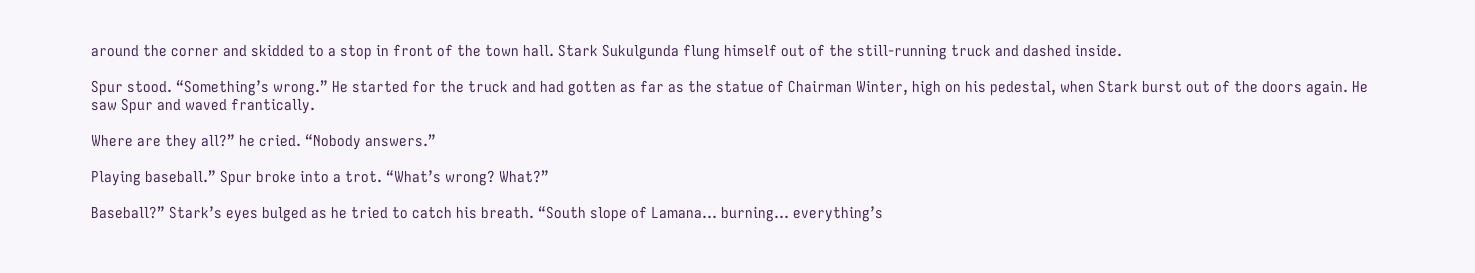around the corner and skidded to a stop in front of the town hall. Stark Sukulgunda flung himself out of the still-running truck and dashed inside.

Spur stood. “Something’s wrong.” He started for the truck and had gotten as far as the statue of Chairman Winter, high on his pedestal, when Stark burst out of the doors again. He saw Spur and waved frantically.

Where are they all?” he cried. “Nobody answers.”

Playing baseball.” Spur broke into a trot. “What’s wrong? What?”

Baseball?” Stark’s eyes bulged as he tried to catch his breath. “South slope of Lamana… burning… everything’s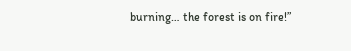burning… the forest is on fire!”